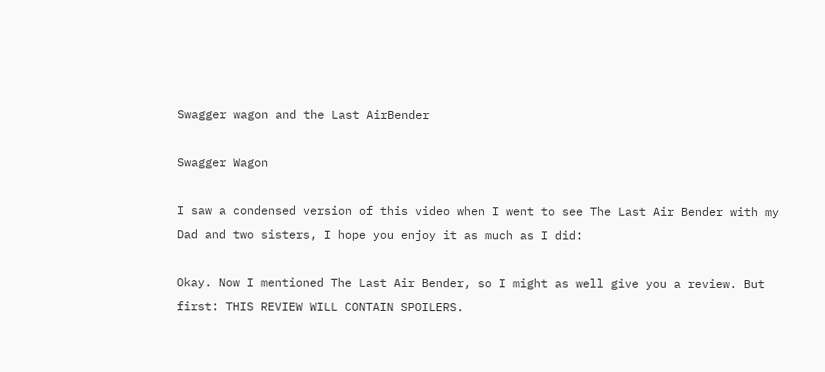Swagger wagon and the Last AirBender

Swagger Wagon

I saw a condensed version of this video when I went to see The Last Air Bender with my Dad and two sisters, I hope you enjoy it as much as I did:

Okay. Now I mentioned The Last Air Bender, so I might as well give you a review. But first: THIS REVIEW WILL CONTAIN SPOILERS.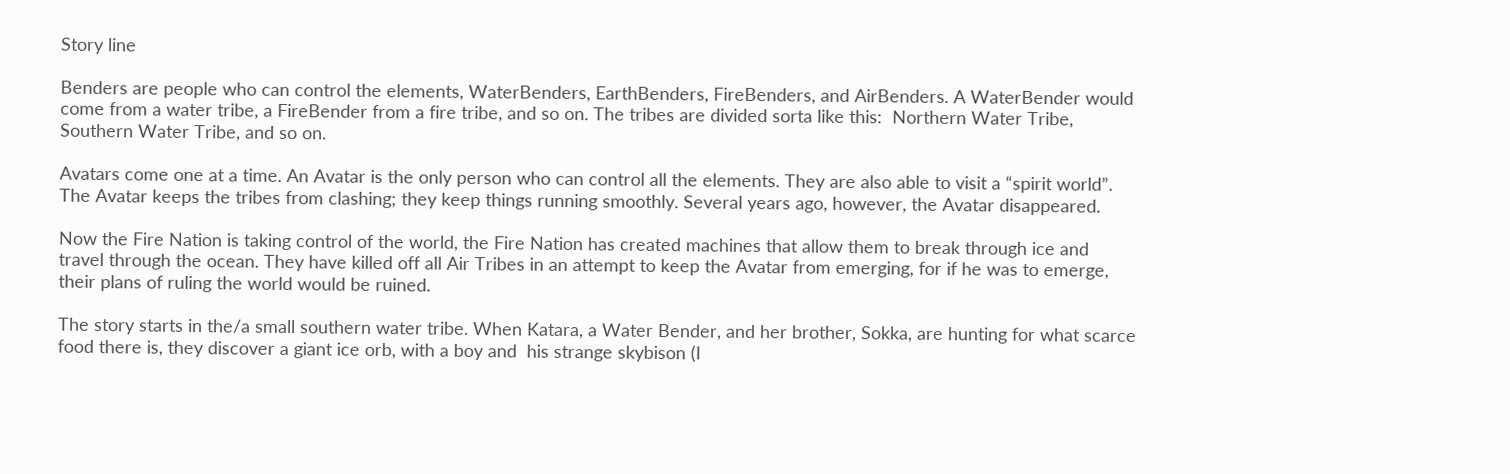Story line

Benders are people who can control the elements, WaterBenders, EarthBenders, FireBenders, and AirBenders. A WaterBender would come from a water tribe, a FireBender from a fire tribe, and so on. The tribes are divided sorta like this:  Northern Water Tribe, Southern Water Tribe, and so on.

Avatars come one at a time. An Avatar is the only person who can control all the elements. They are also able to visit a “spirit world”. The Avatar keeps the tribes from clashing; they keep things running smoothly. Several years ago, however, the Avatar disappeared.

Now the Fire Nation is taking control of the world, the Fire Nation has created machines that allow them to break through ice and travel through the ocean. They have killed off all Air Tribes in an attempt to keep the Avatar from emerging, for if he was to emerge, their plans of ruling the world would be ruined.

The story starts in the/a small southern water tribe. When Katara, a Water Bender, and her brother, Sokka, are hunting for what scarce food there is, they discover a giant ice orb, with a boy and  his strange skybison (I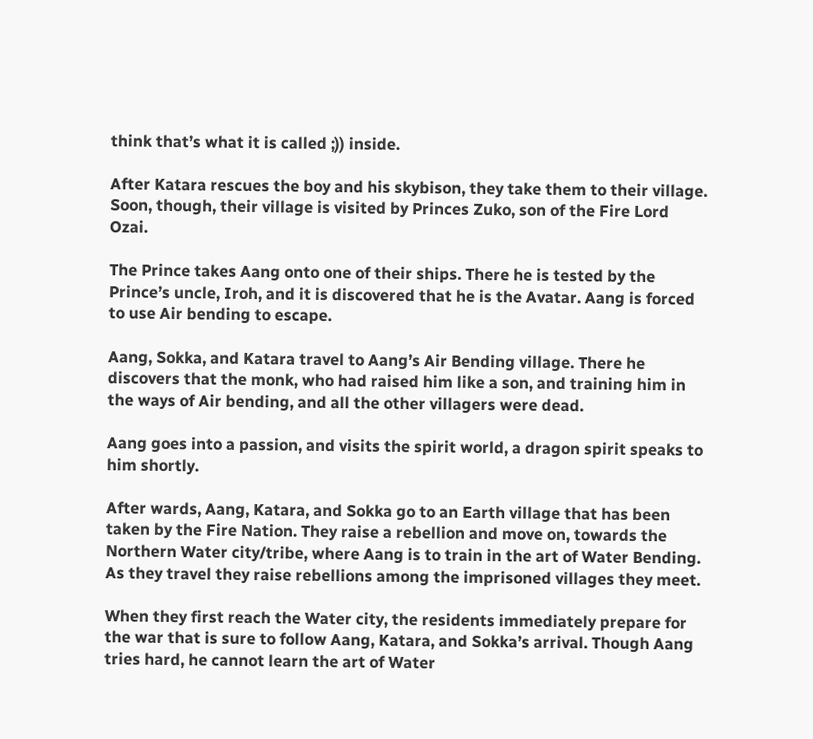think that’s what it is called ;)) inside.

After Katara rescues the boy and his skybison, they take them to their village. Soon, though, their village is visited by Princes Zuko, son of the Fire Lord Ozai.

The Prince takes Aang onto one of their ships. There he is tested by the Prince’s uncle, Iroh, and it is discovered that he is the Avatar. Aang is forced to use Air bending to escape.

Aang, Sokka, and Katara travel to Aang’s Air Bending village. There he discovers that the monk, who had raised him like a son, and training him in the ways of Air bending, and all the other villagers were dead.

Aang goes into a passion, and visits the spirit world, a dragon spirit speaks to him shortly.

After wards, Aang, Katara, and Sokka go to an Earth village that has been taken by the Fire Nation. They raise a rebellion and move on, towards the Northern Water city/tribe, where Aang is to train in the art of Water Bending. As they travel they raise rebellions among the imprisoned villages they meet.

When they first reach the Water city, the residents immediately prepare for the war that is sure to follow Aang, Katara, and Sokka’s arrival. Though Aang tries hard, he cannot learn the art of Water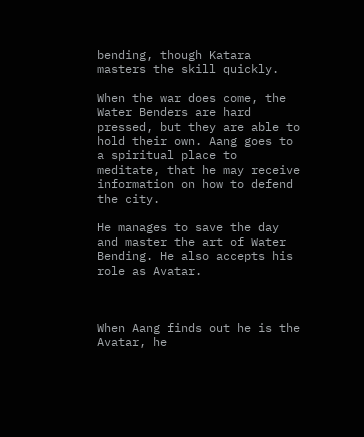bending, though Katara masters the skill quickly.

When the war does come, the Water Benders are hard pressed, but they are able to hold their own. Aang goes to a spiritual place to meditate, that he may receive information on how to defend the city.

He manages to save the day and master the art of Water Bending. He also accepts his role as Avatar.



When Aang finds out he is the Avatar, he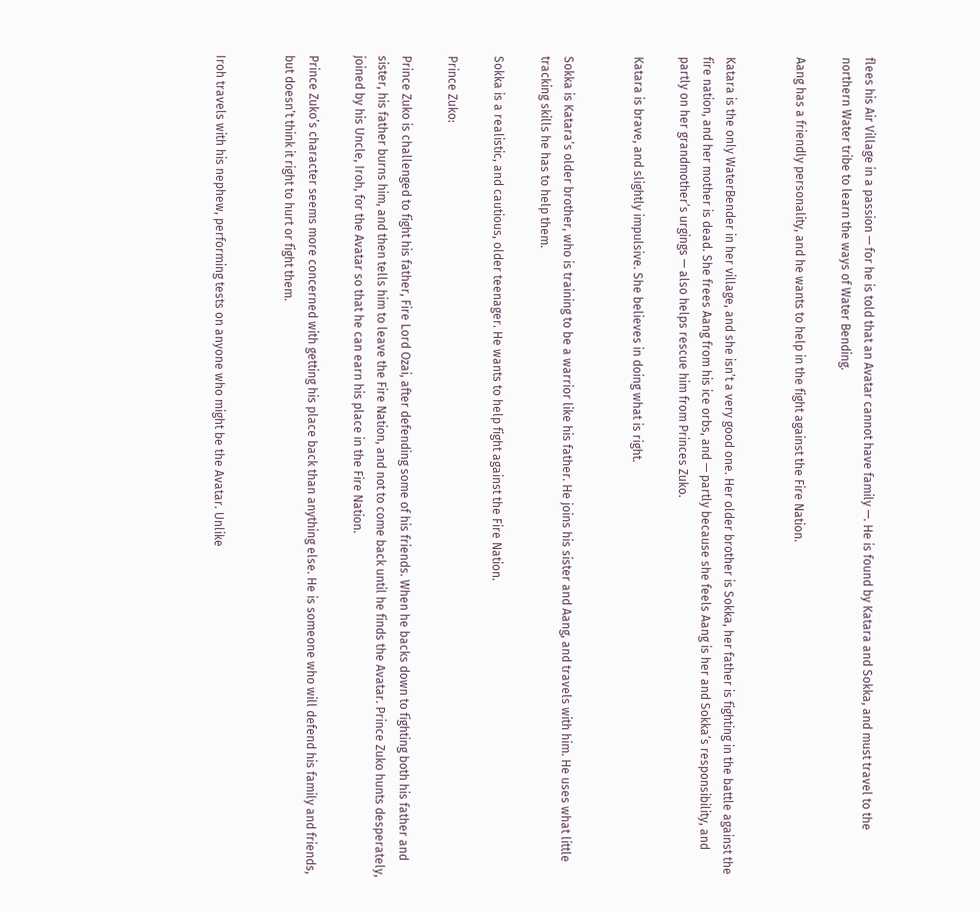flees his Air Village in a passion — for he is told that an Avatar cannot have family —. He is found by Katara and Sokka, and must travel to the northern Water tribe to learn the ways of Water Bending.

Aang has a friendly personality, and he wants to help in the fight against the Fire Nation.


Katara is the only WaterBender in her village, and she isn’t a very good one. Her older brother is Sokka, her father is fighting in the battle against the fire nation, and her mother is dead. She frees Aang from his ice orbs, and — partly because she feels Aang is her and Sokka’s responsibility, and partly on her grandmother’s urgings — also helps rescue him from Princes Zuko.

Katara is brave, and slightly impulsive. She believes in doing what is right.


Sokka is Katara’s older brother, who is training to be a warrior like his father. He joins his sister and Aang, and travels with him. He uses what little tracking skills he has to help them.

Sokka is a realistic, and cautious, older teenager. He wants to help fight against the Fire Nation.

Prince Zuko:

Prince Zuko is challenged to fight his father, Fire Lord Ozai, after defending some of his friends. When he backs down to fighting both his father and sister, his father burns him, and then tells him to leave the Fire Nation, and not to come back until he finds the Avatar. Prince Zuko hunts desperately, joined by his Uncle, Iroh, for the Avatar so that he can earn his place in the Fire Nation.

Prince Zuko’s character seems more concerned with getting his place back than anything else. He is someone who will defend his family and friends, but doesn’t think it right to hurt or fight them.


Iroh travels with his nephew, performing tests on anyone who might be the Avatar. Unlike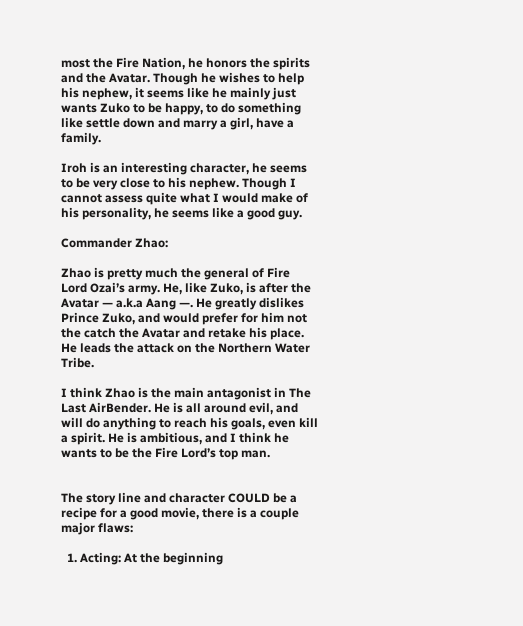most the Fire Nation, he honors the spirits and the Avatar. Though he wishes to help his nephew, it seems like he mainly just wants Zuko to be happy, to do something like settle down and marry a girl, have a family.

Iroh is an interesting character, he seems to be very close to his nephew. Though I cannot assess quite what I would make of his personality, he seems like a good guy.

Commander Zhao:

Zhao is pretty much the general of Fire Lord Ozai’s army. He, like Zuko, is after the Avatar — a.k.a Aang —. He greatly dislikes Prince Zuko, and would prefer for him not the catch the Avatar and retake his place. He leads the attack on the Northern Water Tribe.

I think Zhao is the main antagonist in The Last AirBender. He is all around evil, and will do anything to reach his goals, even kill a spirit. He is ambitious, and I think he wants to be the Fire Lord’s top man.


The story line and character COULD be a recipe for a good movie, there is a couple major flaws:

  1. Acting: At the beginning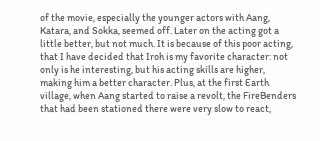of the movie, especially the younger actors with Aang, Katara, and Sokka, seemed off. Later on the acting got a little better, but not much. It is because of this poor acting, that I have decided that Iroh is my favorite character: not only is he interesting, but his acting skills are higher, making him a better character. Plus, at the first Earth village, when Aang started to raise a revolt, the FireBenders that had been stationed there were very slow to react,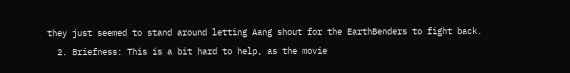they just seemed to stand around letting Aang shout for the EarthBenders to fight back.
  2. Briefness: This is a bit hard to help, as the movie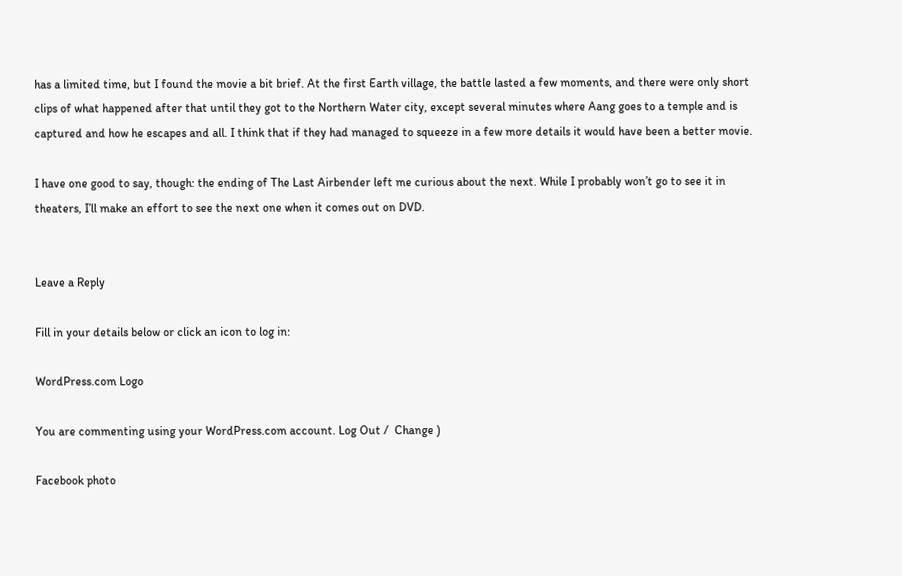has a limited time, but I found the movie a bit brief. At the first Earth village, the battle lasted a few moments, and there were only short clips of what happened after that until they got to the Northern Water city, except several minutes where Aang goes to a temple and is captured and how he escapes and all. I think that if they had managed to squeeze in a few more details it would have been a better movie.

I have one good to say, though: the ending of The Last Airbender left me curious about the next. While I probably won’t go to see it in theaters, I’ll make an effort to see the next one when it comes out on DVD.


Leave a Reply

Fill in your details below or click an icon to log in:

WordPress.com Logo

You are commenting using your WordPress.com account. Log Out /  Change )

Facebook photo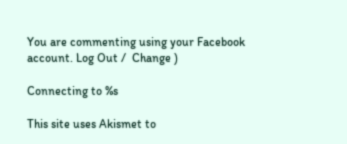You are commenting using your Facebook account. Log Out /  Change )

Connecting to %s

This site uses Akismet to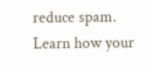reduce spam. Learn how your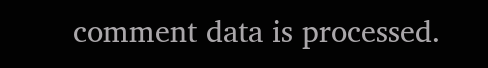comment data is processed.